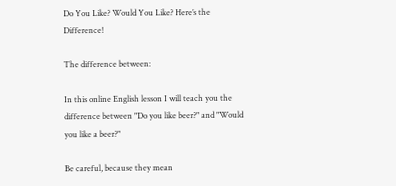Do You Like? Would You Like? Here’s the Difference!

The difference between:

In this online English lesson I will teach you the difference between "Do you like beer?" and "Would you like a beer?"

Be careful, because they mean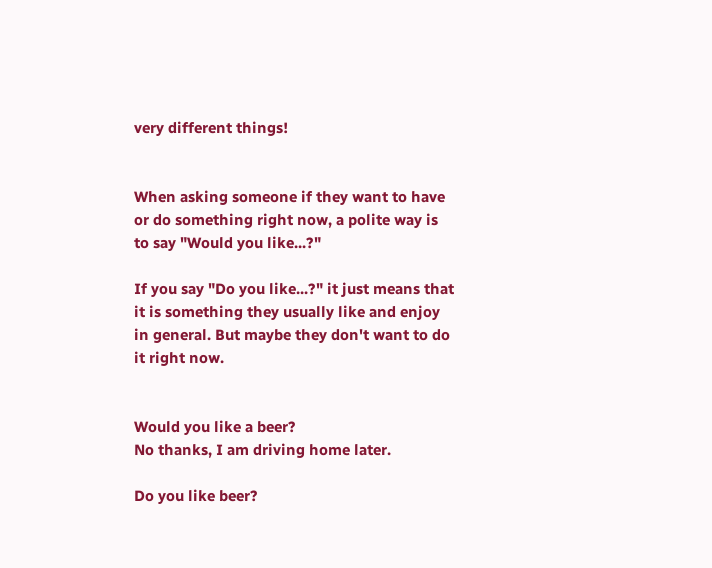very different things!


When asking someone if they want to have or do something right now, a polite way is to say "Would you like...?"

If you say "Do you like...?" it just means that it is something they usually like and enjoy in general. But maybe they don't want to do it right now.


Would you like a beer?
No thanks, I am driving home later.

Do you like beer?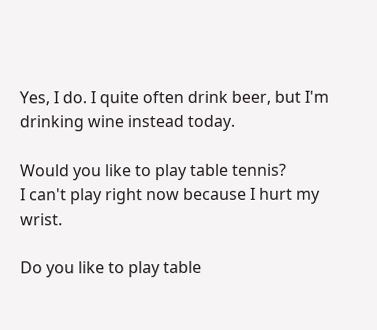Yes, I do. I quite often drink beer, but I'm drinking wine instead today.

Would you like to play table tennis?
I can't play right now because I hurt my wrist.

Do you like to play table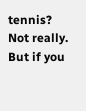tennis?
Not really. But if you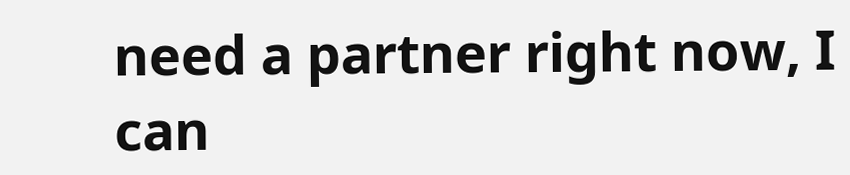need a partner right now, I can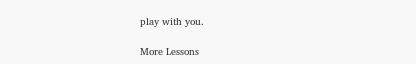play with you.

More Lessons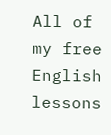All of my free English lessons